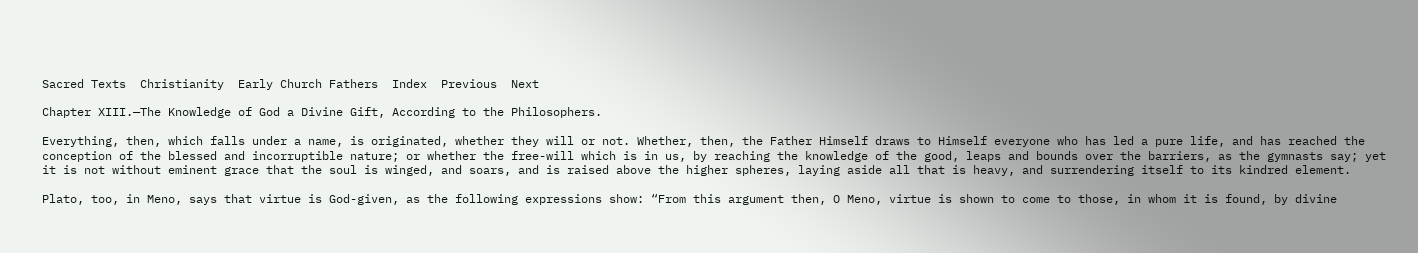Sacred Texts  Christianity  Early Church Fathers  Index  Previous  Next

Chapter XIII.—The Knowledge of God a Divine Gift, According to the Philosophers.

Everything, then, which falls under a name, is originated, whether they will or not. Whether, then, the Father Himself draws to Himself everyone who has led a pure life, and has reached the conception of the blessed and incorruptible nature; or whether the free-will which is in us, by reaching the knowledge of the good, leaps and bounds over the barriers, as the gymnasts say; yet it is not without eminent grace that the soul is winged, and soars, and is raised above the higher spheres, laying aside all that is heavy, and surrendering itself to its kindred element.

Plato, too, in Meno, says that virtue is God-given, as the following expressions show: “From this argument then, O Meno, virtue is shown to come to those, in whom it is found, by divine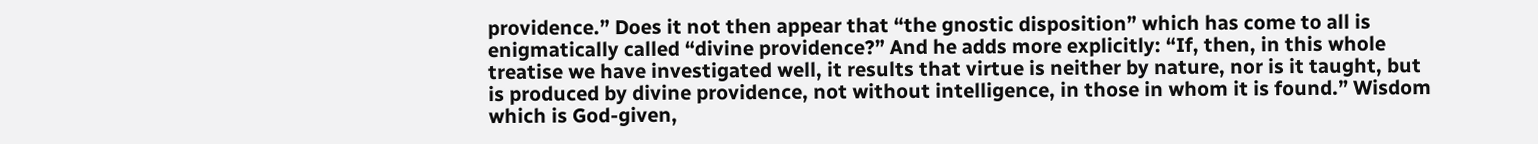providence.” Does it not then appear that “the gnostic disposition” which has come to all is enigmatically called “divine providence?” And he adds more explicitly: “If, then, in this whole treatise we have investigated well, it results that virtue is neither by nature, nor is it taught, but is produced by divine providence, not without intelligence, in those in whom it is found.” Wisdom which is God-given,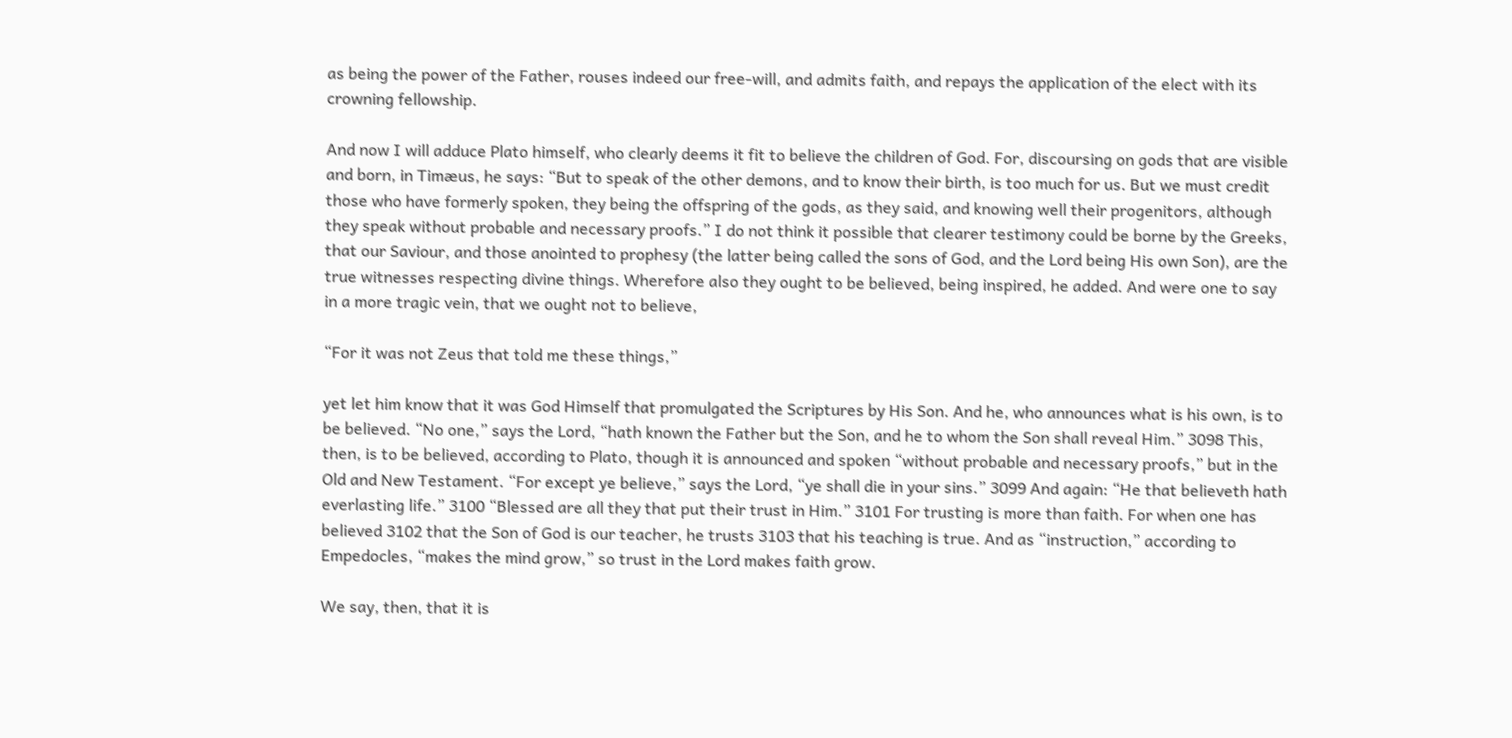as being the power of the Father, rouses indeed our free-will, and admits faith, and repays the application of the elect with its crowning fellowship.

And now I will adduce Plato himself, who clearly deems it fit to believe the children of God. For, discoursing on gods that are visible and born, in Timæus, he says: “But to speak of the other demons, and to know their birth, is too much for us. But we must credit those who have formerly spoken, they being the offspring of the gods, as they said, and knowing well their progenitors, although they speak without probable and necessary proofs.” I do not think it possible that clearer testimony could be borne by the Greeks, that our Saviour, and those anointed to prophesy (the latter being called the sons of God, and the Lord being His own Son), are the true witnesses respecting divine things. Wherefore also they ought to be believed, being inspired, he added. And were one to say in a more tragic vein, that we ought not to believe,

“For it was not Zeus that told me these things,”

yet let him know that it was God Himself that promulgated the Scriptures by His Son. And he, who announces what is his own, is to be believed. “No one,” says the Lord, “hath known the Father but the Son, and he to whom the Son shall reveal Him.” 3098 This, then, is to be believed, according to Plato, though it is announced and spoken “without probable and necessary proofs,” but in the Old and New Testament. “For except ye believe,” says the Lord, “ye shall die in your sins.” 3099 And again: “He that believeth hath everlasting life.” 3100 “Blessed are all they that put their trust in Him.” 3101 For trusting is more than faith. For when one has believed 3102 that the Son of God is our teacher, he trusts 3103 that his teaching is true. And as “instruction,” according to Empedocles, “makes the mind grow,” so trust in the Lord makes faith grow.

We say, then, that it is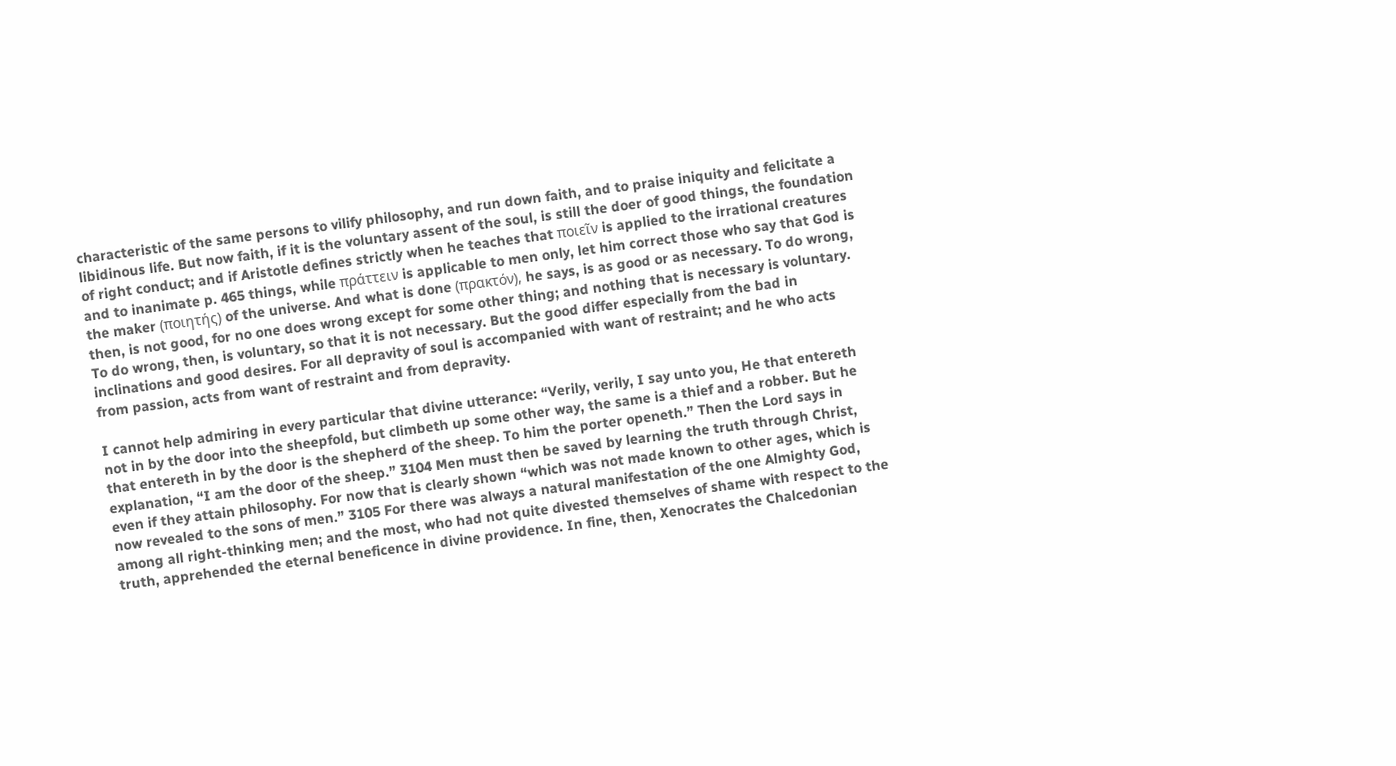characteristic of the same persons to vilify philosophy, and run down faith, and to praise iniquity and felicitate a libidinous life. But now faith, if it is the voluntary assent of the soul, is still the doer of good things, the foundation of right conduct; and if Aristotle defines strictly when he teaches that ποιεῖν is applied to the irrational creatures and to inanimate p. 465 things, while πράττειν is applicable to men only, let him correct those who say that God is the maker (ποιητής) of the universe. And what is done (πρακτόν), he says, is as good or as necessary. To do wrong, then, is not good, for no one does wrong except for some other thing; and nothing that is necessary is voluntary. To do wrong, then, is voluntary, so that it is not necessary. But the good differ especially from the bad in inclinations and good desires. For all depravity of soul is accompanied with want of restraint; and he who acts from passion, acts from want of restraint and from depravity.

I cannot help admiring in every particular that divine utterance: “Verily, verily, I say unto you, He that entereth not in by the door into the sheepfold, but climbeth up some other way, the same is a thief and a robber. But he that entereth in by the door is the shepherd of the sheep. To him the porter openeth.” Then the Lord says in explanation, “I am the door of the sheep.” 3104 Men must then be saved by learning the truth through Christ, even if they attain philosophy. For now that is clearly shown “which was not made known to other ages, which is now revealed to the sons of men.” 3105 For there was always a natural manifestation of the one Almighty God, among all right-thinking men; and the most, who had not quite divested themselves of shame with respect to the truth, apprehended the eternal beneficence in divine providence. In fine, then, Xenocrates the Chalcedonian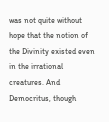was not quite without hope that the notion of the Divinity existed even in the irrational creatures. And Democritus, though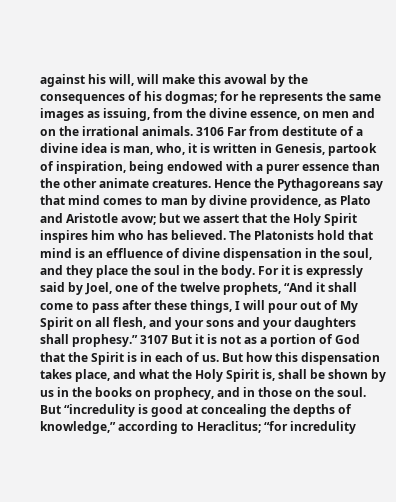against his will, will make this avowal by the consequences of his dogmas; for he represents the same images as issuing, from the divine essence, on men and on the irrational animals. 3106 Far from destitute of a divine idea is man, who, it is written in Genesis, partook of inspiration, being endowed with a purer essence than the other animate creatures. Hence the Pythagoreans say that mind comes to man by divine providence, as Plato and Aristotle avow; but we assert that the Holy Spirit inspires him who has believed. The Platonists hold that mind is an effluence of divine dispensation in the soul, and they place the soul in the body. For it is expressly said by Joel, one of the twelve prophets, “And it shall come to pass after these things, I will pour out of My Spirit on all flesh, and your sons and your daughters shall prophesy.” 3107 But it is not as a portion of God that the Spirit is in each of us. But how this dispensation takes place, and what the Holy Spirit is, shall be shown by us in the books on prophecy, and in those on the soul. But “incredulity is good at concealing the depths of knowledge,” according to Heraclitus; “for incredulity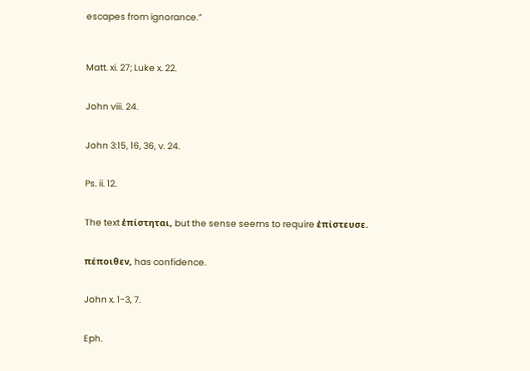escapes from ignorance.”



Matt. xi. 27; Luke x. 22.


John viii. 24.


John 3:15, 16, 36, v. 24.


Ps. ii. 12.


The text ἐπίστηται, but the sense seems to require ἐπίστευσε.


πέποιθεν, has confidence.


John x. 1-3, 7.


Eph.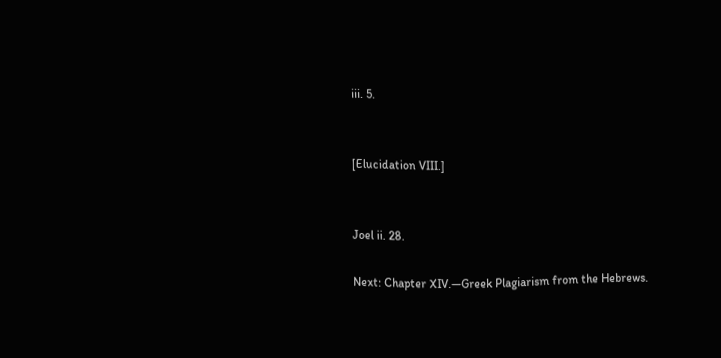iii. 5.


[Elucidation VIII.]


Joel ii. 28.

Next: Chapter XIV.—Greek Plagiarism from the Hebrews.